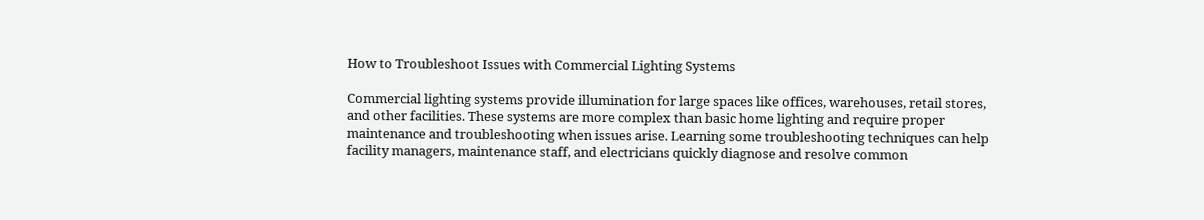How to Troubleshoot Issues with Commercial Lighting Systems

Commercial lighting systems provide illumination for large spaces like offices, warehouses, retail stores, and other facilities. These systems are more complex than basic home lighting and require proper maintenance and troubleshooting when issues arise. Learning some troubleshooting techniques can help facility managers, maintenance staff, and electricians quickly diagnose and resolve common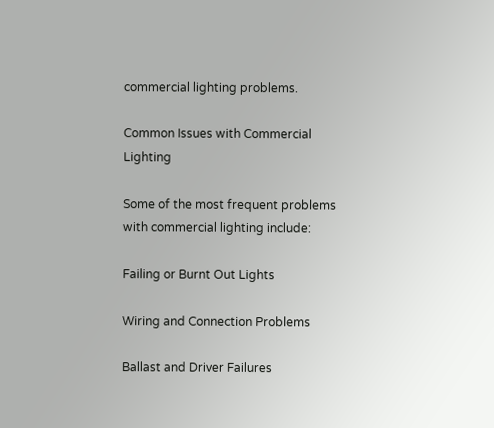commercial lighting problems.

Common Issues with Commercial Lighting

Some of the most frequent problems with commercial lighting include:

Failing or Burnt Out Lights

Wiring and Connection Problems

Ballast and Driver Failures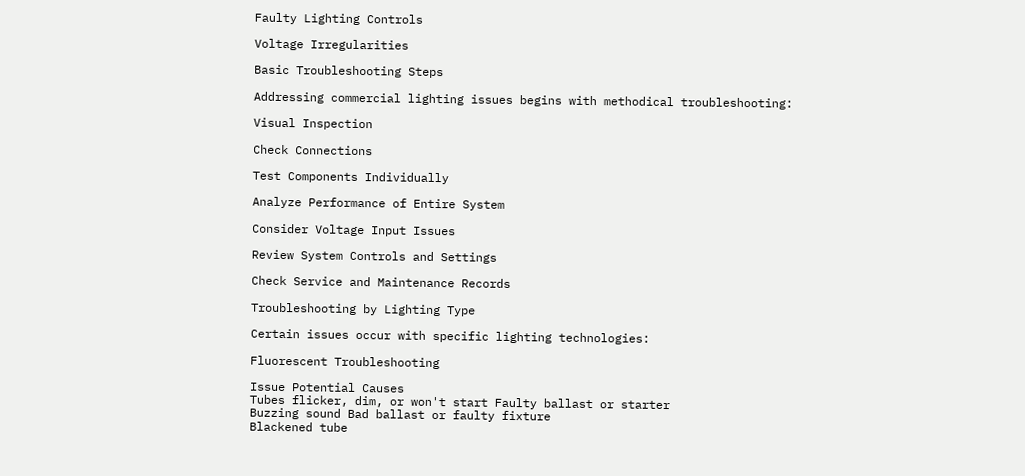Faulty Lighting Controls

Voltage Irregularities

Basic Troubleshooting Steps

Addressing commercial lighting issues begins with methodical troubleshooting:

Visual Inspection

Check Connections

Test Components Individually

Analyze Performance of Entire System

Consider Voltage Input Issues

Review System Controls and Settings

Check Service and Maintenance Records

Troubleshooting by Lighting Type

Certain issues occur with specific lighting technologies:

Fluorescent Troubleshooting

Issue Potential Causes
Tubes flicker, dim, or won't start Faulty ballast or starter
Buzzing sound Bad ballast or faulty fixture
Blackened tube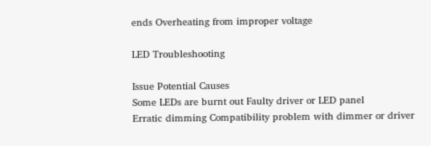ends Overheating from improper voltage

LED Troubleshooting

Issue Potential Causes
Some LEDs are burnt out Faulty driver or LED panel
Erratic dimming Compatibility problem with dimmer or driver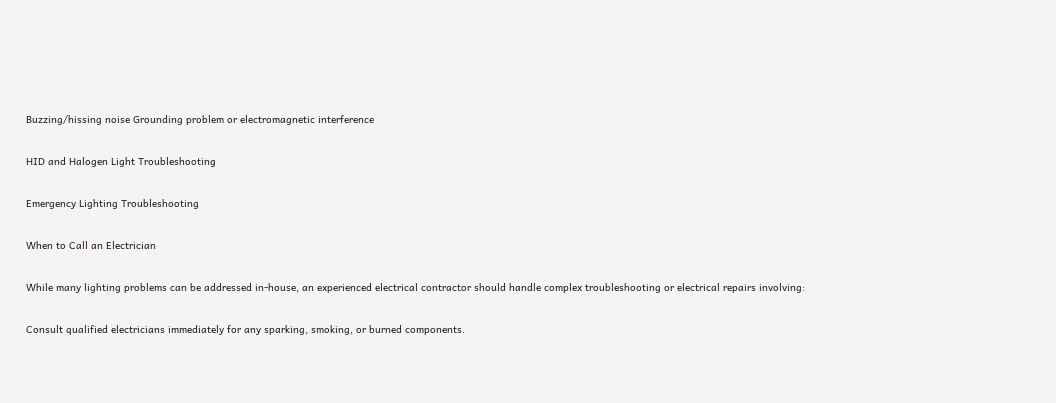Buzzing/hissing noise Grounding problem or electromagnetic interference

HID and Halogen Light Troubleshooting

Emergency Lighting Troubleshooting

When to Call an Electrician

While many lighting problems can be addressed in-house, an experienced electrical contractor should handle complex troubleshooting or electrical repairs involving:

Consult qualified electricians immediately for any sparking, smoking, or burned components.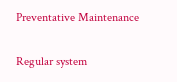Preventative Maintenance

Regular system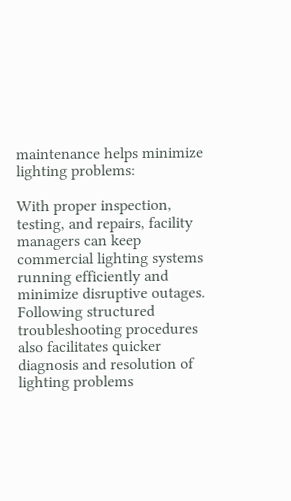maintenance helps minimize lighting problems:

With proper inspection, testing, and repairs, facility managers can keep commercial lighting systems running efficiently and minimize disruptive outages. Following structured troubleshooting procedures also facilitates quicker diagnosis and resolution of lighting problems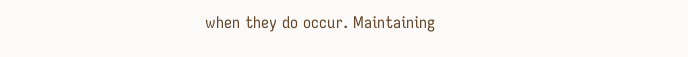when they do occur. Maintaining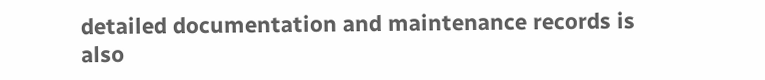detailed documentation and maintenance records is also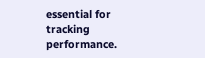essential for tracking performance.